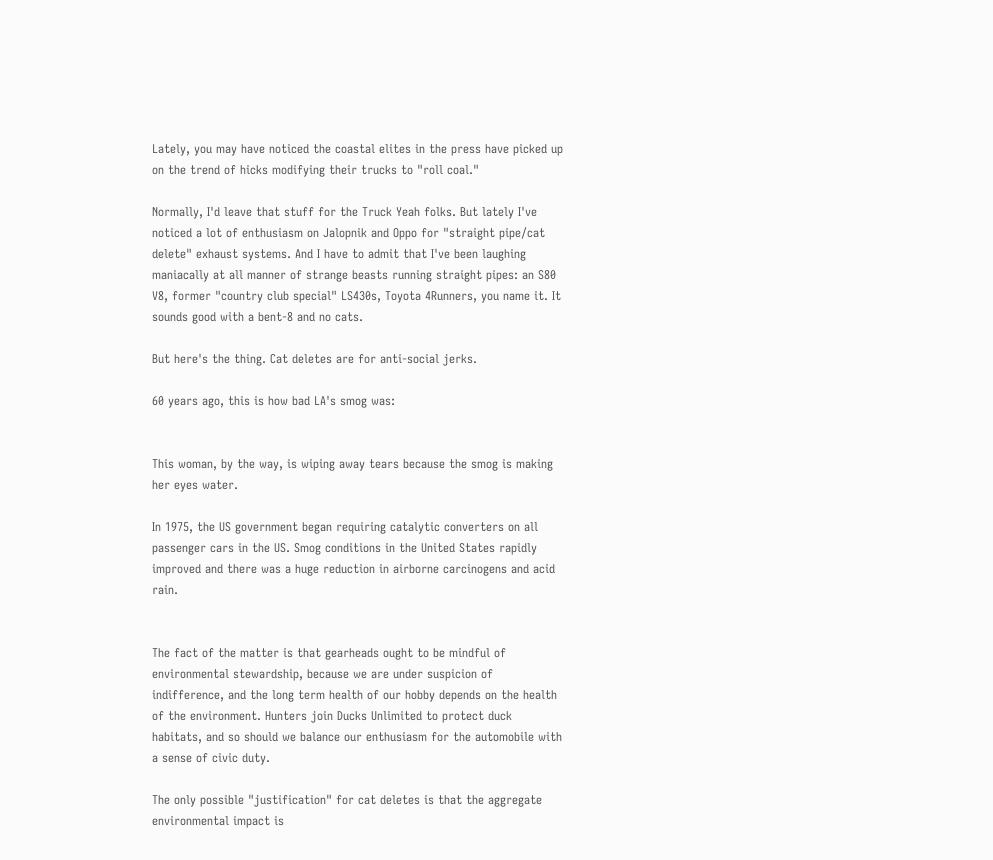Lately, you may have noticed the coastal elites in the press have picked up on the trend of hicks modifying their trucks to "roll coal."

Normally, I'd leave that stuff for the Truck Yeah folks. But lately I've noticed a lot of enthusiasm on Jalopnik and Oppo for "straight pipe/cat delete" exhaust systems. And I have to admit that I've been laughing maniacally at all manner of strange beasts running straight pipes: an S80 V8, former "country club special" LS430s, Toyota 4Runners, you name it. It sounds good with a bent-8 and no cats.

But here's the thing. Cat deletes are for anti-social jerks.

60 years ago, this is how bad LA's smog was:


This woman, by the way, is wiping away tears because the smog is making her eyes water.

In 1975, the US government began requiring catalytic converters on all passenger cars in the US. Smog conditions in the United States rapidly improved and there was a huge reduction in airborne carcinogens and acid rain.


The fact of the matter is that gearheads ought to be mindful of environmental stewardship, because we are under suspicion of indifference, and the long term health of our hobby depends on the health of the environment. Hunters join Ducks Unlimited to protect duck habitats, and so should we balance our enthusiasm for the automobile with a sense of civic duty.

The only possible "justification" for cat deletes is that the aggregate environmental impact is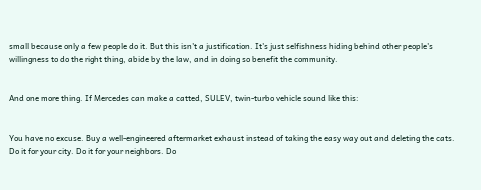small because only a few people do it. But this isn't a justification. It's just selfishness hiding behind other people's willingness to do the right thing, abide by the law, and in doing so benefit the community.


And one more thing. If Mercedes can make a catted, SULEV, twin-turbo vehicle sound like this:


You have no excuse. Buy a well-engineered aftermarket exhaust instead of taking the easy way out and deleting the cats. Do it for your city. Do it for your neighbors. Do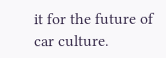it for the future of car culture.